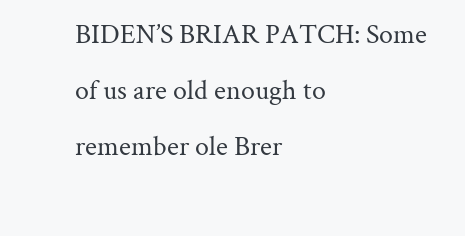BIDEN’S BRIAR PATCH: Some of us are old enough to remember ole Brer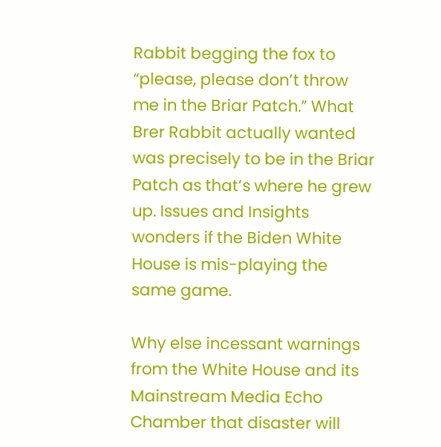Rabbit begging the fox to “please, please don’t throw me in the Briar Patch.” What Brer Rabbit actually wanted was precisely to be in the Briar Patch as that’s where he grew up. Issues and Insights wonders if the Biden White House is mis-playing the same game.

Why else incessant warnings from the White House and its Mainstream Media Echo Chamber that disaster will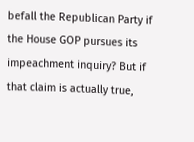befall the Republican Party if the House GOP pursues its impeachment inquiry? But if that claim is actually true,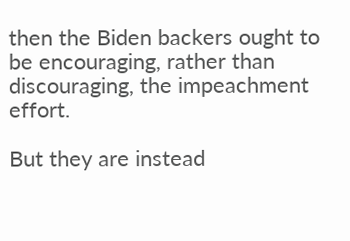then the Biden backers ought to be encouraging, rather than discouraging, the impeachment effort.

But they are instead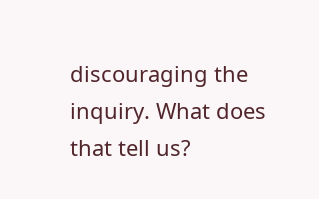discouraging the inquiry. What does that tell us?